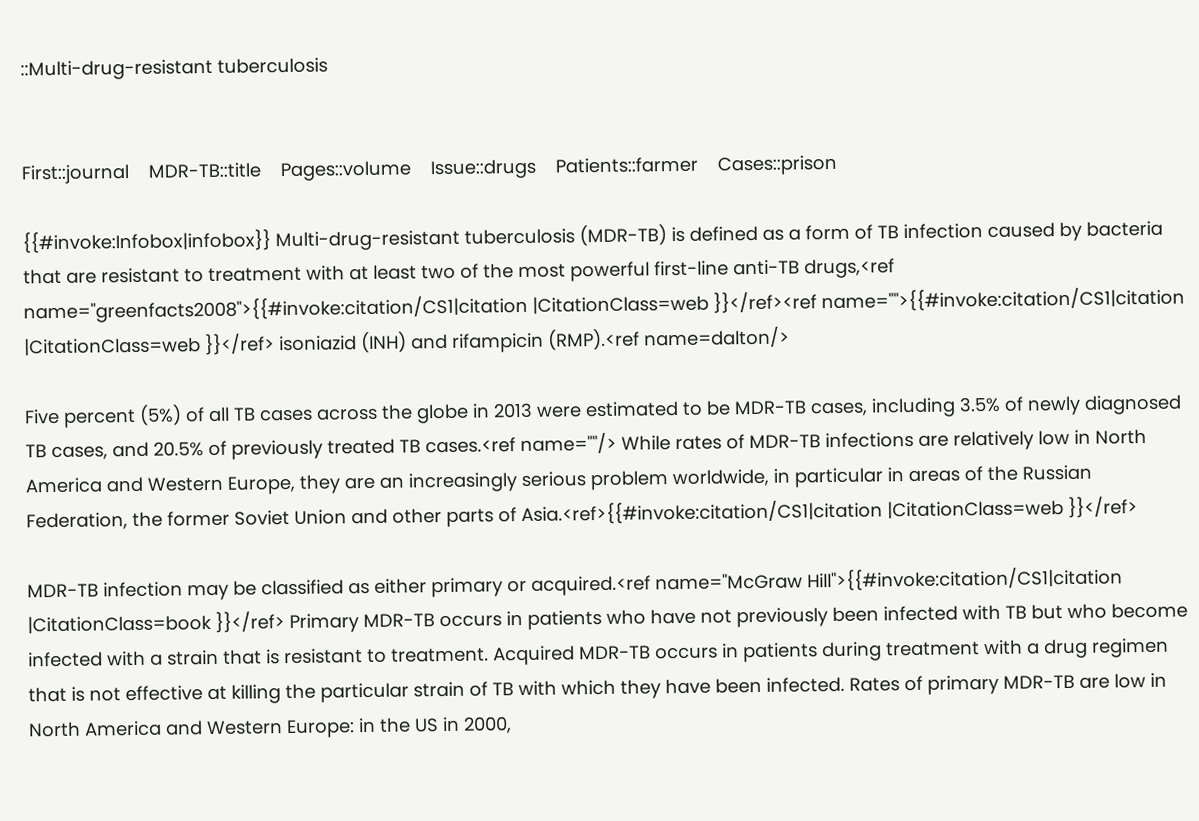::Multi-drug-resistant tuberculosis


First::journal    MDR-TB::title    Pages::volume    Issue::drugs    Patients::farmer    Cases::prison

{{#invoke:Infobox|infobox}} Multi-drug-resistant tuberculosis (MDR-TB) is defined as a form of TB infection caused by bacteria that are resistant to treatment with at least two of the most powerful first-line anti-TB drugs,<ref name="greenfacts2008">{{#invoke:citation/CS1|citation |CitationClass=web }}</ref><ref name="">{{#invoke:citation/CS1|citation |CitationClass=web }}</ref> isoniazid (INH) and rifampicin (RMP).<ref name=dalton/>

Five percent (5%) of all TB cases across the globe in 2013 were estimated to be MDR-TB cases, including 3.5% of newly diagnosed TB cases, and 20.5% of previously treated TB cases.<ref name=""/> While rates of MDR-TB infections are relatively low in North America and Western Europe, they are an increasingly serious problem worldwide, in particular in areas of the Russian Federation, the former Soviet Union and other parts of Asia.<ref>{{#invoke:citation/CS1|citation |CitationClass=web }}</ref>

MDR-TB infection may be classified as either primary or acquired.<ref name="McGraw Hill">{{#invoke:citation/CS1|citation |CitationClass=book }}</ref> Primary MDR-TB occurs in patients who have not previously been infected with TB but who become infected with a strain that is resistant to treatment. Acquired MDR-TB occurs in patients during treatment with a drug regimen that is not effective at killing the particular strain of TB with which they have been infected. Rates of primary MDR-TB are low in North America and Western Europe: in the US in 2000,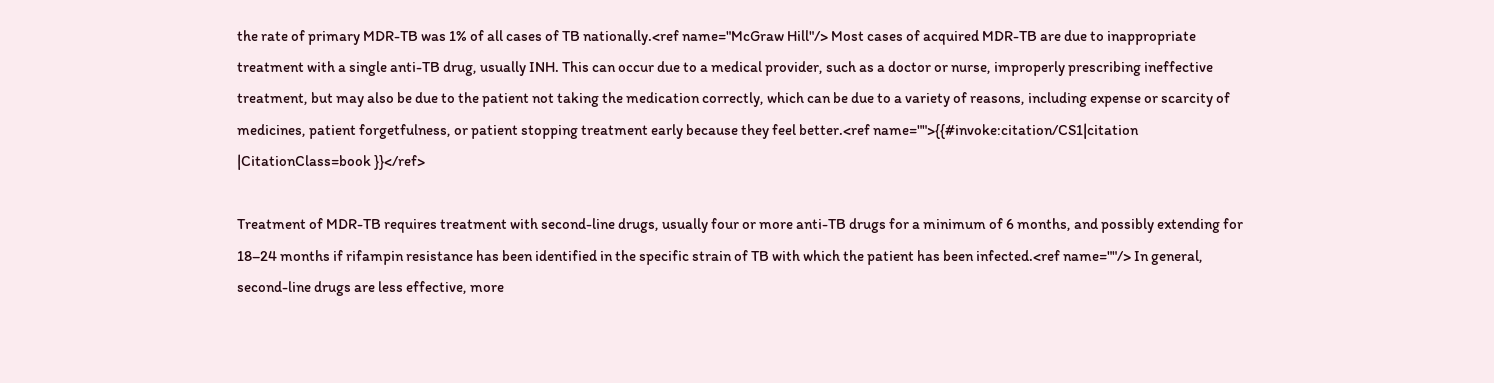the rate of primary MDR-TB was 1% of all cases of TB nationally.<ref name="McGraw Hill"/> Most cases of acquired MDR-TB are due to inappropriate treatment with a single anti-TB drug, usually INH. This can occur due to a medical provider, such as a doctor or nurse, improperly prescribing ineffective treatment, but may also be due to the patient not taking the medication correctly, which can be due to a variety of reasons, including expense or scarcity of medicines, patient forgetfulness, or patient stopping treatment early because they feel better.<ref name="">{{#invoke:citation/CS1|citation |CitationClass=book }}</ref>

Treatment of MDR-TB requires treatment with second-line drugs, usually four or more anti-TB drugs for a minimum of 6 months, and possibly extending for 18–24 months if rifampin resistance has been identified in the specific strain of TB with which the patient has been infected.<ref name=""/> In general, second-line drugs are less effective, more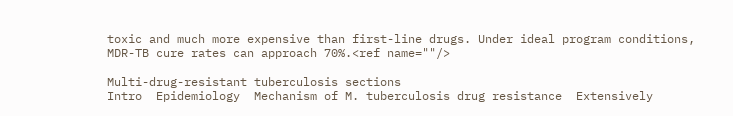toxic and much more expensive than first-line drugs. Under ideal program conditions, MDR-TB cure rates can approach 70%.<ref name=""/>

Multi-drug-resistant tuberculosis sections
Intro  Epidemiology  Mechanism of M. tuberculosis drug resistance  Extensively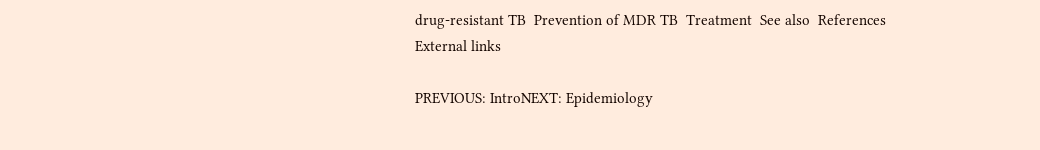drug-resistant TB  Prevention of MDR TB  Treatment  See also  References  External links

PREVIOUS: IntroNEXT: Epidemiology